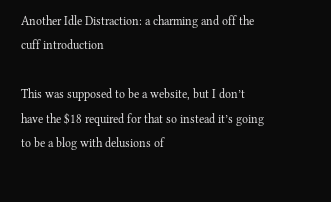Another Idle Distraction: a charming and off the cuff introduction

This was supposed to be a website, but I don’t have the $18 required for that so instead it’s going to be a blog with delusions of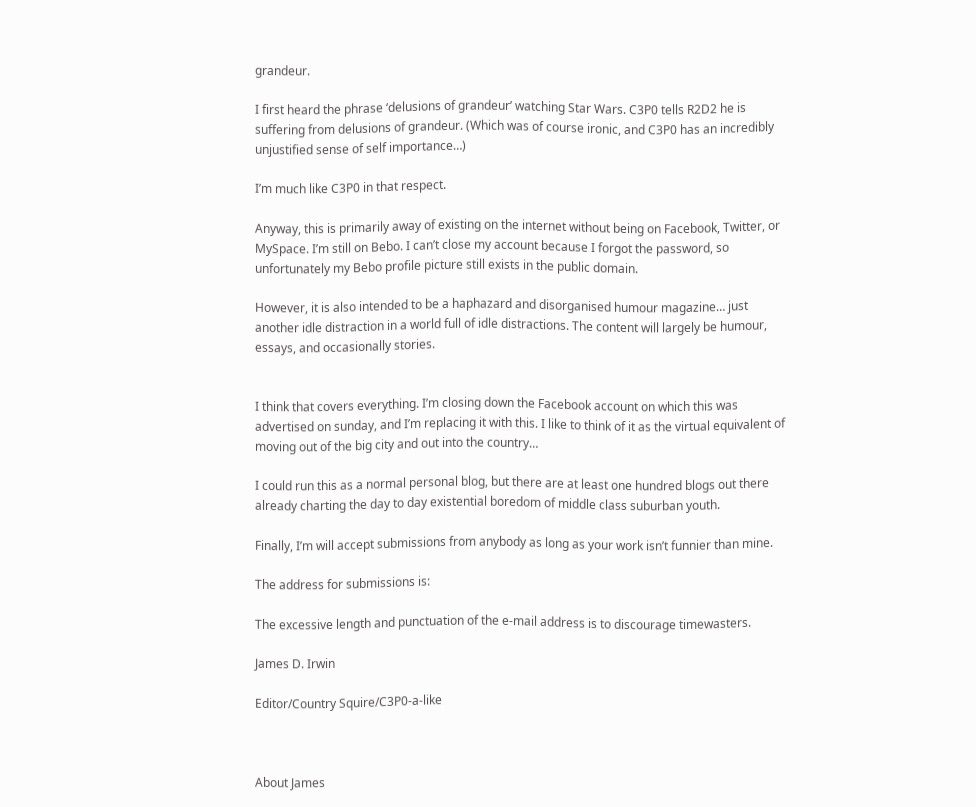grandeur.

I first heard the phrase ‘delusions of grandeur’ watching Star Wars. C3P0 tells R2D2 he is suffering from delusions of grandeur. (Which was of course ironic, and C3P0 has an incredibly unjustified sense of self importance…)

I’m much like C3P0 in that respect.

Anyway, this is primarily away of existing on the internet without being on Facebook, Twitter, or MySpace. I’m still on Bebo. I can’t close my account because I forgot the password, so unfortunately my Bebo profile picture still exists in the public domain.

However, it is also intended to be a haphazard and disorganised humour magazine… just another idle distraction in a world full of idle distractions. The content will largely be humour, essays, and occasionally stories.


I think that covers everything. I’m closing down the Facebook account on which this was advertised on sunday, and I’m replacing it with this. I like to think of it as the virtual equivalent of moving out of the big city and out into the country…

I could run this as a normal personal blog, but there are at least one hundred blogs out there already charting the day to day existential boredom of middle class suburban youth.

Finally, I’m will accept submissions from anybody as long as your work isn’t funnier than mine.

The address for submissions is:

The excessive length and punctuation of the e-mail address is to discourage timewasters.

James D. Irwin

Editor/Country Squire/C3P0-a-like



About James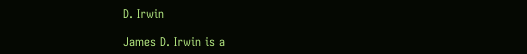D. Irwin

James D. Irwin is a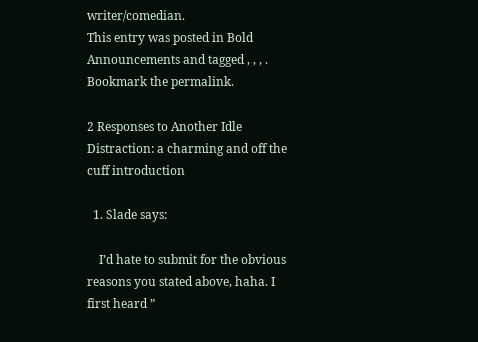writer/comedian.
This entry was posted in Bold Announcements and tagged , , , . Bookmark the permalink.

2 Responses to Another Idle Distraction: a charming and off the cuff introduction

  1. Slade says:

    I’d hate to submit for the obvious reasons you stated above, haha. I first heard ”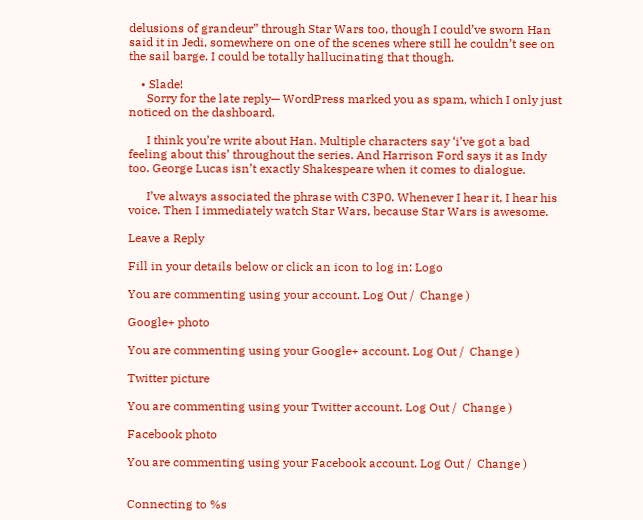delusions of grandeur” through Star Wars too, though I could’ve sworn Han said it in Jedi, somewhere on one of the scenes where still he couldn’t see on the sail barge. I could be totally hallucinating that though.

    • Slade!
      Sorry for the late reply— WordPress marked you as spam, which I only just noticed on the dashboard.

      I think you’re write about Han. Multiple characters say ‘i’ve got a bad feeling about this’ throughout the series. And Harrison Ford says it as Indy too. George Lucas isn’t exactly Shakespeare when it comes to dialogue.

      I’ve always associated the phrase with C3P0. Whenever I hear it, I hear his voice. Then I immediately watch Star Wars, because Star Wars is awesome.

Leave a Reply

Fill in your details below or click an icon to log in: Logo

You are commenting using your account. Log Out /  Change )

Google+ photo

You are commenting using your Google+ account. Log Out /  Change )

Twitter picture

You are commenting using your Twitter account. Log Out /  Change )

Facebook photo

You are commenting using your Facebook account. Log Out /  Change )


Connecting to %s